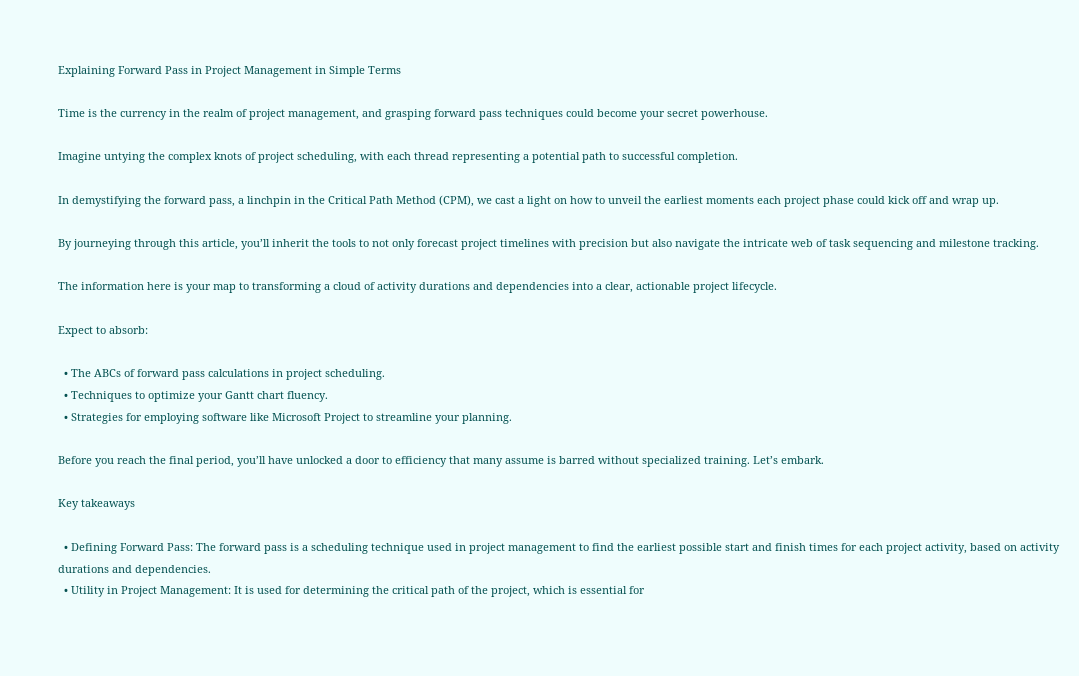Explaining Forward Pass in Project Management in Simple Terms

Time is the currency in the realm of project management, and grasping forward pass techniques could become your secret powerhouse.

Imagine untying the complex knots of project scheduling, with each thread representing a potential path to successful completion.

In demystifying the forward pass, a linchpin in the Critical Path Method (CPM), we cast a light on how to unveil the earliest moments each project phase could kick off and wrap up.

By journeying through this article, you’ll inherit the tools to not only forecast project timelines with precision but also navigate the intricate web of task sequencing and milestone tracking.

The information here is your map to transforming a cloud of activity durations and dependencies into a clear, actionable project lifecycle.

Expect to absorb:

  • The ABCs of forward pass calculations in project scheduling.
  • Techniques to optimize your Gantt chart fluency.
  • Strategies for employing software like Microsoft Project to streamline your planning.

Before you reach the final period, you’ll have unlocked a door to efficiency that many assume is barred without specialized training. Let’s embark.

Key takeaways

  • Defining Forward Pass: The forward pass is a scheduling technique used in project management to find the earliest possible start and finish times for each project activity, based on activity durations and dependencies.
  • Utility in Project Management: It is used for determining the critical path of the project, which is essential for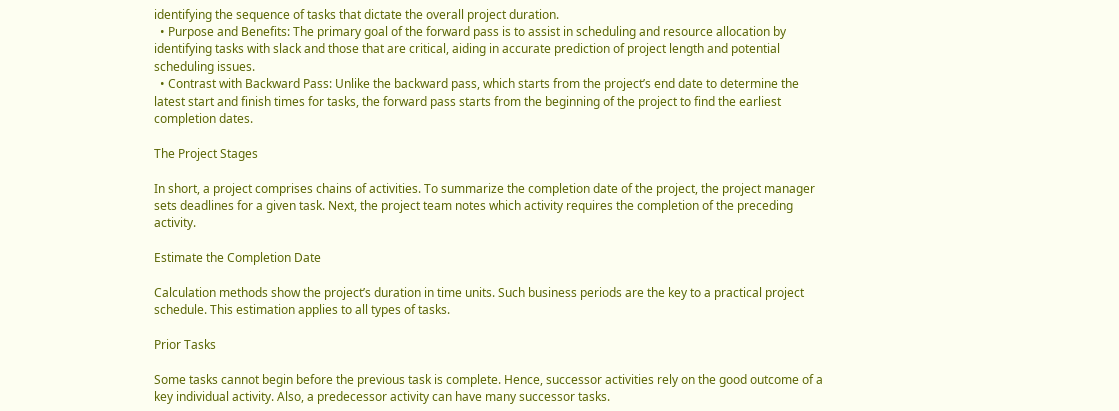identifying the sequence of tasks that dictate the overall project duration.
  • Purpose and Benefits: The primary goal of the forward pass is to assist in scheduling and resource allocation by identifying tasks with slack and those that are critical, aiding in accurate prediction of project length and potential scheduling issues.
  • Contrast with Backward Pass: Unlike the backward pass, which starts from the project’s end date to determine the latest start and finish times for tasks, the forward pass starts from the beginning of the project to find the earliest completion dates.

The Project Stages

In short, a project comprises chains of activities. To summarize the completion date of the project, the project manager sets deadlines for a given task. Next, the project team notes which activity requires the completion of the preceding activity.

Estimate the Completion Date

Calculation methods show the project’s duration in time units. Such business periods are the key to a practical project schedule. This estimation applies to all types of tasks.

Prior Tasks

Some tasks cannot begin before the previous task is complete. Hence, successor activities rely on the good outcome of a key individual activity. Also, a predecessor activity can have many successor tasks.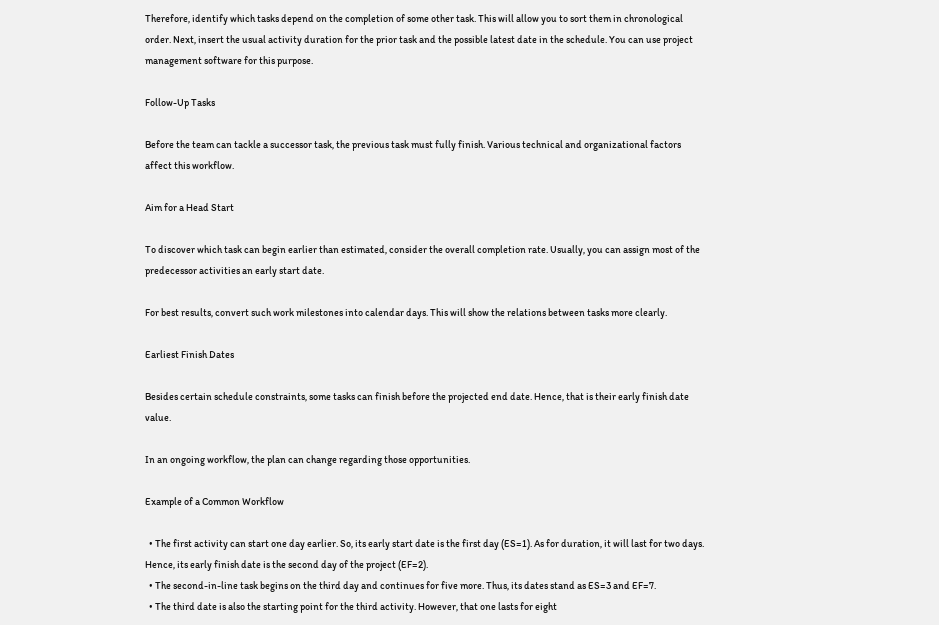Therefore, identify which tasks depend on the completion of some other task. This will allow you to sort them in chronological order. Next, insert the usual activity duration for the prior task and the possible latest date in the schedule. You can use project management software for this purpose.

Follow-Up Tasks

Before the team can tackle a successor task, the previous task must fully finish. Various technical and organizational factors affect this workflow.

Aim for a Head Start

To discover which task can begin earlier than estimated, consider the overall completion rate. Usually, you can assign most of the predecessor activities an early start date.

For best results, convert such work milestones into calendar days. This will show the relations between tasks more clearly.

Earliest Finish Dates

Besides certain schedule constraints, some tasks can finish before the projected end date. Hence, that is their early finish date value.

In an ongoing workflow, the plan can change regarding those opportunities.

Example of a Common Workflow

  • The first activity can start one day earlier. So, its early start date is the first day (ES=1). As for duration, it will last for two days. Hence, its early finish date is the second day of the project (EF=2).
  • The second-in-line task begins on the third day and continues for five more. Thus, its dates stand as ES=3 and EF=7.
  • The third date is also the starting point for the third activity. However, that one lasts for eight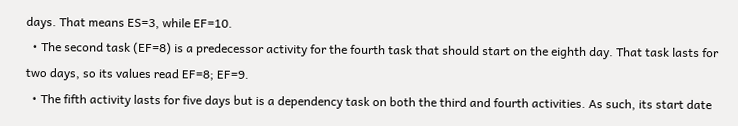days. That means ES=3, while EF=10.
  • The second task (EF=8) is a predecessor activity for the fourth task that should start on the eighth day. That task lasts for two days, so its values read EF=8; EF=9.
  • The fifth activity lasts for five days but is a dependency task on both the third and fourth activities. As such, its start date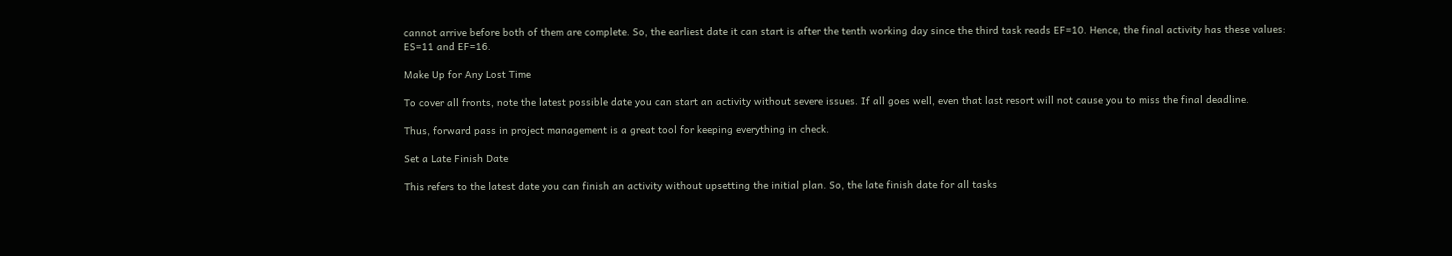cannot arrive before both of them are complete. So, the earliest date it can start is after the tenth working day since the third task reads EF=10. Hence, the final activity has these values: ES=11 and EF=16.

Make Up for Any Lost Time

To cover all fronts, note the latest possible date you can start an activity without severe issues. If all goes well, even that last resort will not cause you to miss the final deadline.

Thus, forward pass in project management is a great tool for keeping everything in check.

Set a Late Finish Date

This refers to the latest date you can finish an activity without upsetting the initial plan. So, the late finish date for all tasks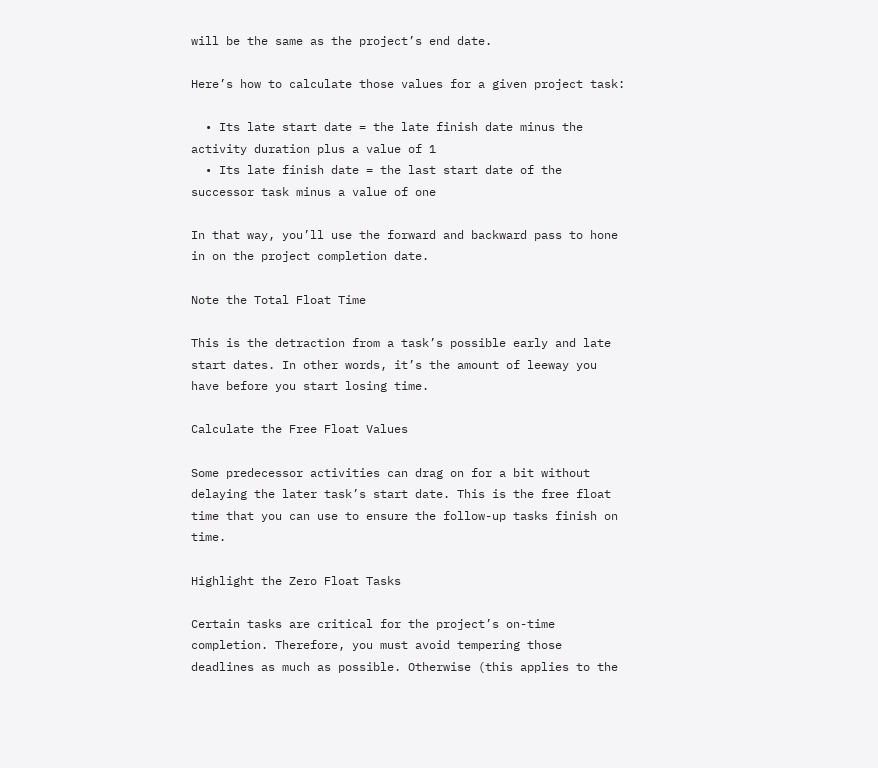will be the same as the project’s end date.

Here’s how to calculate those values for a given project task:

  • Its late start date = the late finish date minus the activity duration plus a value of 1
  • Its late finish date = the last start date of the successor task minus a value of one

In that way, you’ll use the forward and backward pass to hone in on the project completion date.

Note the Total Float Time

This is the detraction from a task’s possible early and late start dates. In other words, it’s the amount of leeway you have before you start losing time.

Calculate the Free Float Values

Some predecessor activities can drag on for a bit without delaying the later task’s start date. This is the free float time that you can use to ensure the follow-up tasks finish on time.

Highlight the Zero Float Tasks

Certain tasks are critical for the project’s on-time completion. Therefore, you must avoid tempering those deadlines as much as possible. Otherwise (this applies to the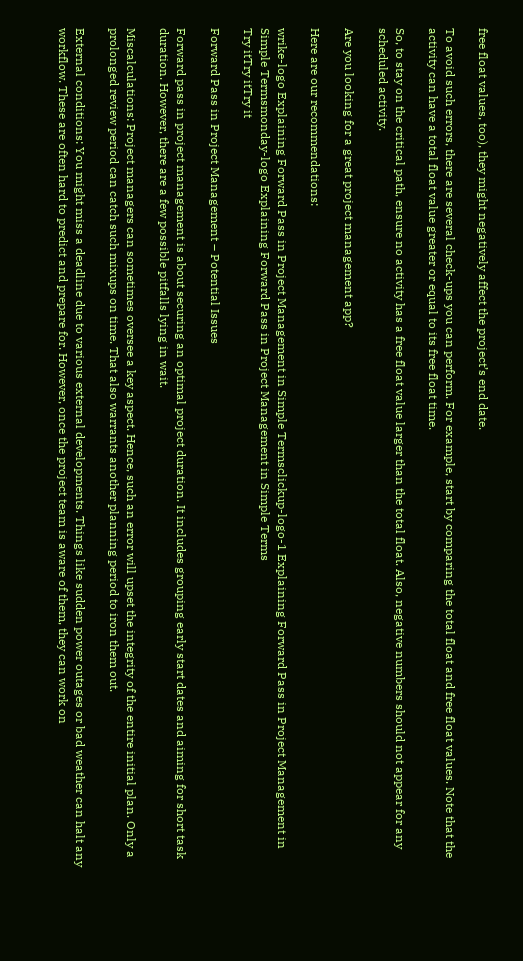free float values, too), they might negatively affect the project’s end date.

To avoid such errors, there are several check-ups you can perform. For example, start by comparing the total float and free float values. Note that the activity can have a total float value greater or equal to its free float time.

So, to stay on the critical path, ensure no activity has a free float value larger than the total float. Also, negative numbers should not appear for any scheduled activity.

Are you looking for a great project management app?

Here are our recommendations:

wrike-logo Explaining Forward Pass in Project Management in Simple Termsclickup-logo-1 Explaining Forward Pass in Project Management in Simple Termsmonday-logo Explaining Forward Pass in Project Management in Simple Terms
Try itTry itTry it

Forward Pass in Project Management – Potential Issues

Forward pass in project management is about securing an optimal project duration. It includes grouping early start dates and aiming for short task duration. However, there are a few possible pitfalls lying in wait.

Miscalculations: Project managers can sometimes oversee a key aspect. Hence, such an error will upset the integrity of the entire initial plan. Only a prolonged review period can catch such mixups on time. That also warrants another planning period to iron them out.

External conditions: You might miss a deadline due to various external developments. Things like sudden power outages or bad weather can halt any workflow. These are often hard to predict and prepare for. However, once the project team is aware of them, they can work on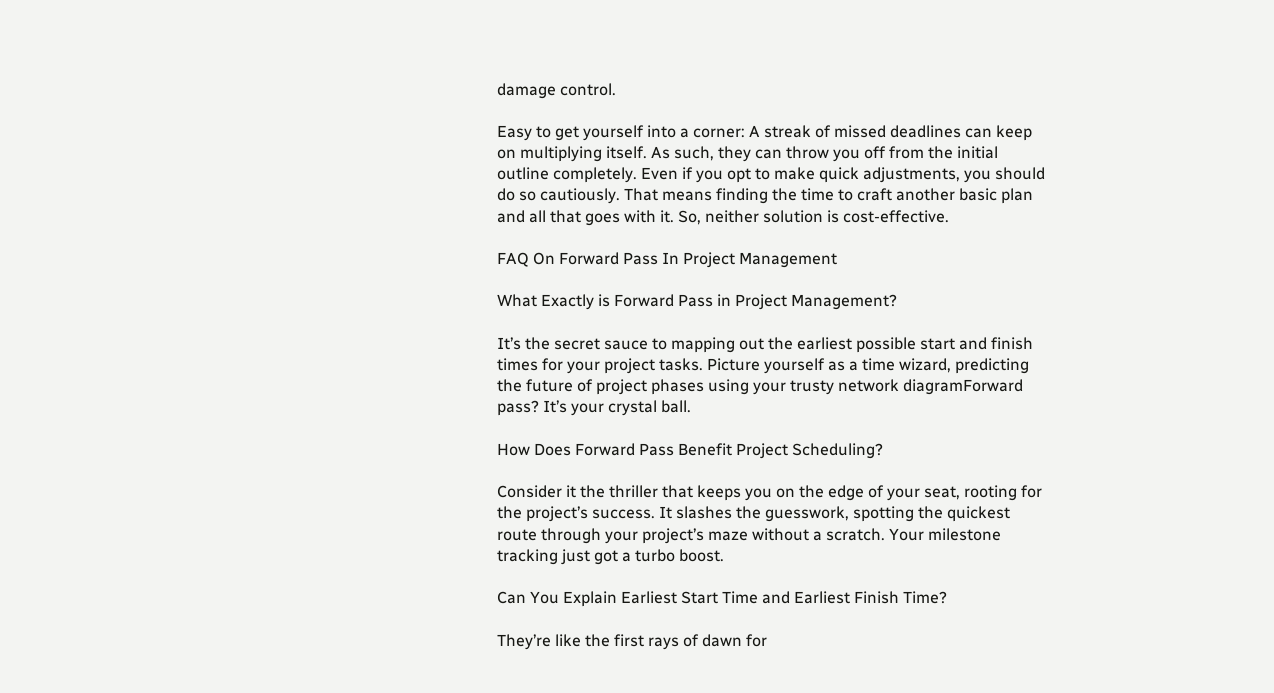damage control.

Easy to get yourself into a corner: A streak of missed deadlines can keep on multiplying itself. As such, they can throw you off from the initial outline completely. Even if you opt to make quick adjustments, you should do so cautiously. That means finding the time to craft another basic plan and all that goes with it. So, neither solution is cost-effective.

FAQ On Forward Pass In Project Management

What Exactly is Forward Pass in Project Management?

It’s the secret sauce to mapping out the earliest possible start and finish times for your project tasks. Picture yourself as a time wizard, predicting the future of project phases using your trusty network diagramForward pass? It’s your crystal ball.

How Does Forward Pass Benefit Project Scheduling?

Consider it the thriller that keeps you on the edge of your seat, rooting for the project’s success. It slashes the guesswork, spotting the quickest route through your project’s maze without a scratch. Your milestone tracking just got a turbo boost.

Can You Explain Earliest Start Time and Earliest Finish Time?

They’re like the first rays of dawn for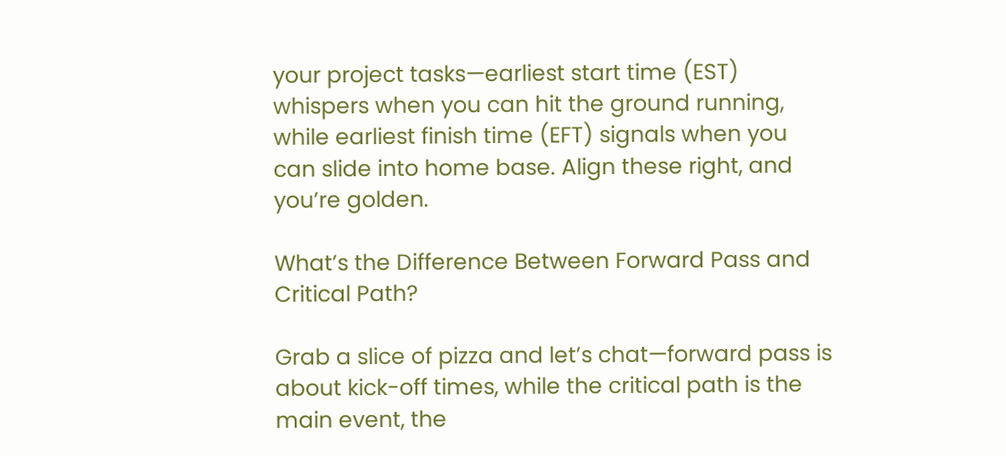your project tasks—earliest start time (EST) whispers when you can hit the ground running, while earliest finish time (EFT) signals when you can slide into home base. Align these right, and you’re golden.

What’s the Difference Between Forward Pass and Critical Path?

Grab a slice of pizza and let’s chat—forward pass is about kick-off times, while the critical path is the main event, the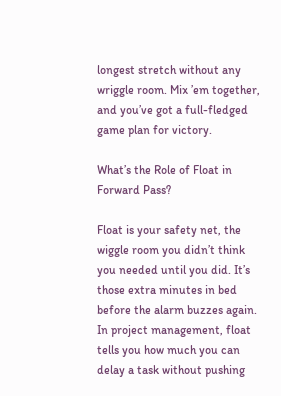longest stretch without any wriggle room. Mix ’em together, and you’ve got a full-fledged game plan for victory.

What’s the Role of Float in Forward Pass?

Float is your safety net, the wiggle room you didn’t think you needed until you did. It’s those extra minutes in bed before the alarm buzzes again. In project management, float tells you how much you can delay a task without pushing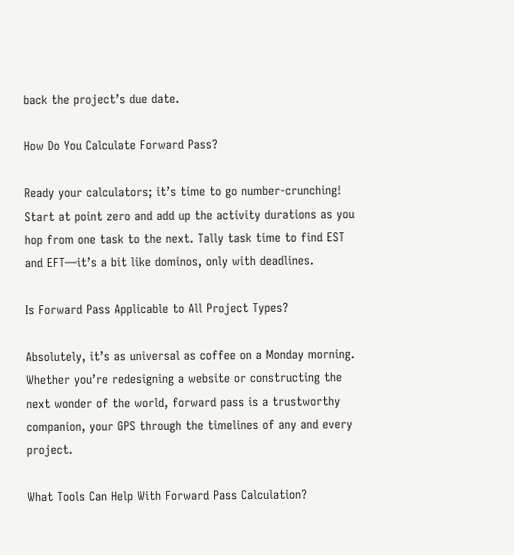back the project’s due date.

How Do You Calculate Forward Pass?

Ready your calculators; it’s time to go number-crunching! Start at point zero and add up the activity durations as you hop from one task to the next. Tally task time to find EST and EFT—it’s a bit like dominos, only with deadlines.

Is Forward Pass Applicable to All Project Types?

Absolutely, it’s as universal as coffee on a Monday morning. Whether you’re redesigning a website or constructing the next wonder of the world, forward pass is a trustworthy companion, your GPS through the timelines of any and every project.

What Tools Can Help With Forward Pass Calculation?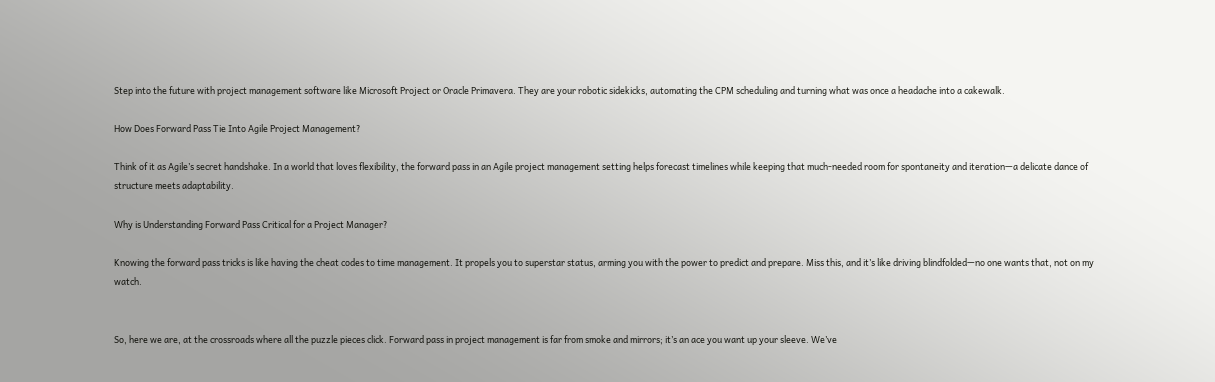Step into the future with project management software like Microsoft Project or Oracle Primavera. They are your robotic sidekicks, automating the CPM scheduling and turning what was once a headache into a cakewalk.

How Does Forward Pass Tie Into Agile Project Management?

Think of it as Agile’s secret handshake. In a world that loves flexibility, the forward pass in an Agile project management setting helps forecast timelines while keeping that much-needed room for spontaneity and iteration—a delicate dance of structure meets adaptability.

Why is Understanding Forward Pass Critical for a Project Manager?

Knowing the forward pass tricks is like having the cheat codes to time management. It propels you to superstar status, arming you with the power to predict and prepare. Miss this, and it’s like driving blindfolded—no one wants that, not on my watch.


So, here we are, at the crossroads where all the puzzle pieces click. Forward pass in project management is far from smoke and mirrors; it’s an ace you want up your sleeve. We’ve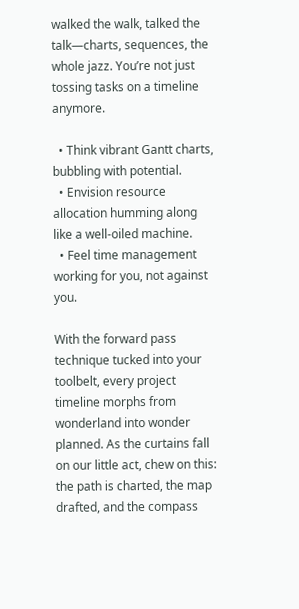walked the walk, talked the talk—charts, sequences, the whole jazz. You’re not just tossing tasks on a timeline anymore.

  • Think vibrant Gantt charts, bubbling with potential.
  • Envision resource allocation humming along like a well-oiled machine.
  • Feel time management working for you, not against you.

With the forward pass technique tucked into your toolbelt, every project timeline morphs from wonderland into wonder planned. As the curtains fall on our little act, chew on this: the path is charted, the map drafted, and the compass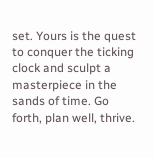set. Yours is the quest to conquer the ticking clock and sculpt a masterpiece in the sands of time. Go forth, plan well, thrive.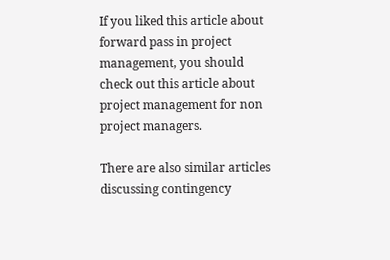If you liked this article about forward pass in project management, you should check out this article about project management for non project managers.

There are also similar articles discussing contingency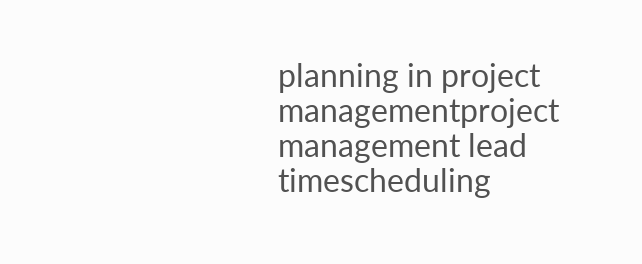planning in project managementproject management lead timescheduling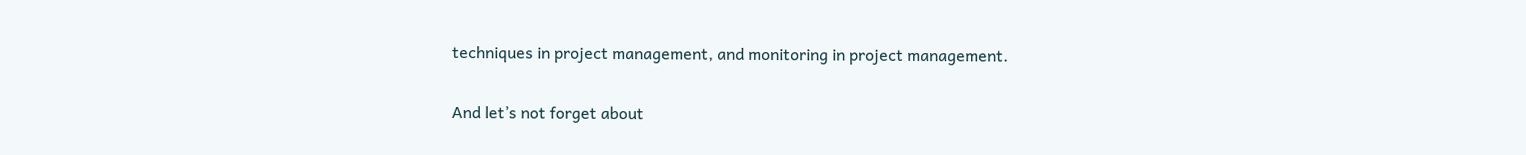techniques in project management, and monitoring in project management.

And let’s not forget about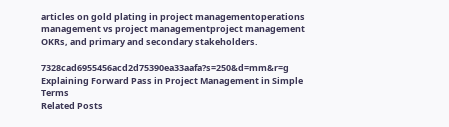articles on gold plating in project managementoperations management vs project managementproject management OKRs, and primary and secondary stakeholders.

7328cad6955456acd2d75390ea33aafa?s=250&d=mm&r=g Explaining Forward Pass in Project Management in Simple Terms
Related Posts